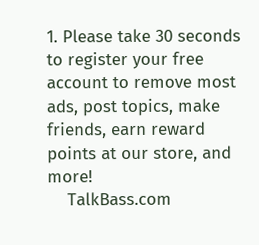1. Please take 30 seconds to register your free account to remove most ads, post topics, make friends, earn reward points at our store, and more!
    TalkBass.com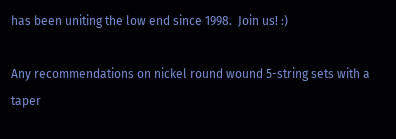has been uniting the low end since 1998.  Join us! :)

Any recommendations on nickel round wound 5-string sets with a taper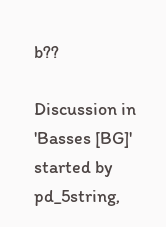b??

Discussion in 'Basses [BG]' started by pd_5string,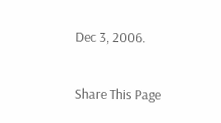Dec 3, 2006.

Share This Page